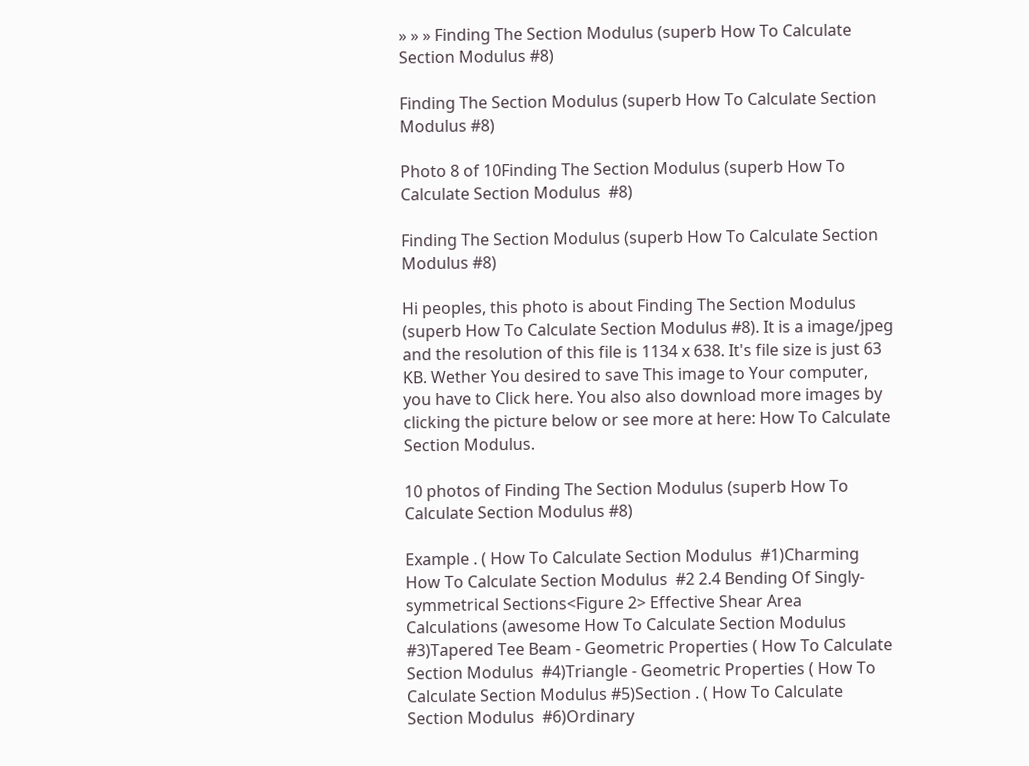» » » Finding The Section Modulus (superb How To Calculate Section Modulus #8)

Finding The Section Modulus (superb How To Calculate Section Modulus #8)

Photo 8 of 10Finding The Section Modulus (superb How To Calculate Section Modulus  #8)

Finding The Section Modulus (superb How To Calculate Section Modulus #8)

Hi peoples, this photo is about Finding The Section Modulus (superb How To Calculate Section Modulus #8). It is a image/jpeg and the resolution of this file is 1134 x 638. It's file size is just 63 KB. Wether You desired to save This image to Your computer, you have to Click here. You also also download more images by clicking the picture below or see more at here: How To Calculate Section Modulus.

10 photos of Finding The Section Modulus (superb How To Calculate Section Modulus #8)

Example . ( How To Calculate Section Modulus  #1)Charming How To Calculate Section Modulus  #2 2.4 Bending Of Singly-symmetrical Sections<Figure 2> Effective Shear Area Calculations (awesome How To Calculate Section Modulus  #3)Tapered Tee Beam - Geometric Properties ( How To Calculate Section Modulus  #4)Triangle - Geometric Properties ( How To Calculate Section Modulus #5)Section . ( How To Calculate Section Modulus  #6)Ordinary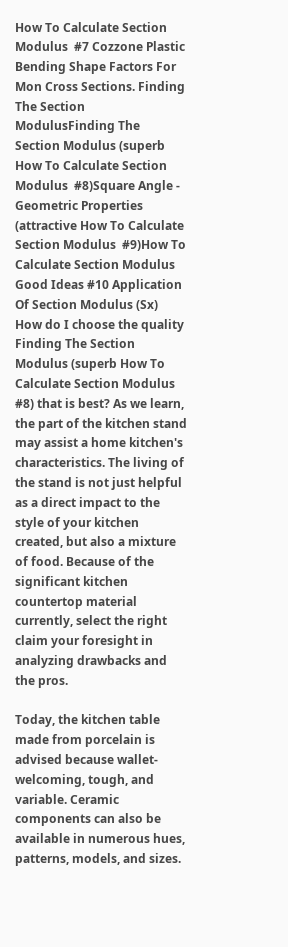How To Calculate Section Modulus  #7 Cozzone Plastic Bending Shape Factors For Mon Cross Sections. Finding The Section  ModulusFinding The Section Modulus (superb How To Calculate Section Modulus  #8)Square Angle - Geometric Properties (attractive How To Calculate Section Modulus  #9)How To Calculate Section Modulus Good Ideas #10 Application Of Section Modulus (Sx)
How do I choose the quality Finding The Section Modulus (superb How To Calculate Section Modulus #8) that is best? As we learn, the part of the kitchen stand may assist a home kitchen's characteristics. The living of the stand is not just helpful as a direct impact to the style of your kitchen created, but also a mixture of food. Because of the significant kitchen countertop material currently, select the right claim your foresight in analyzing drawbacks and the pros.

Today, the kitchen table made from porcelain is advised because wallet-welcoming, tough, and variable. Ceramic components can also be available in numerous hues, patterns, models, and sizes.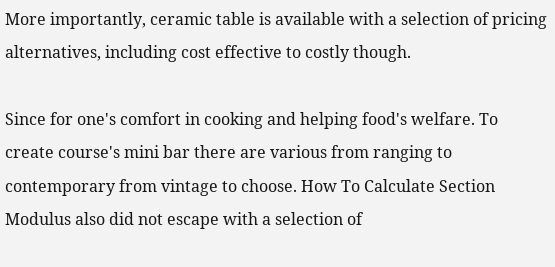More importantly, ceramic table is available with a selection of pricing alternatives, including cost effective to costly though.

Since for one's comfort in cooking and helping food's welfare. To create course's mini bar there are various from ranging to contemporary from vintage to choose. How To Calculate Section Modulus also did not escape with a selection of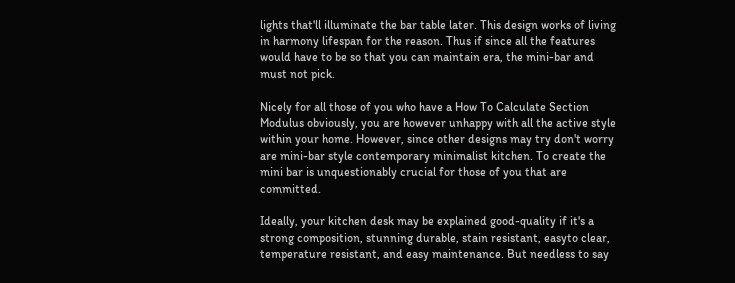lights that'll illuminate the bar table later. This design works of living in harmony lifespan for the reason. Thus if since all the features would have to be so that you can maintain era, the mini-bar and must not pick.

Nicely for all those of you who have a How To Calculate Section Modulus obviously, you are however unhappy with all the active style within your home. However, since other designs may try don't worry are mini-bar style contemporary minimalist kitchen. To create the mini bar is unquestionably crucial for those of you that are committed.

Ideally, your kitchen desk may be explained good-quality if it's a strong composition, stunning durable, stain resistant, easyto clear, temperature resistant, and easy maintenance. But needless to say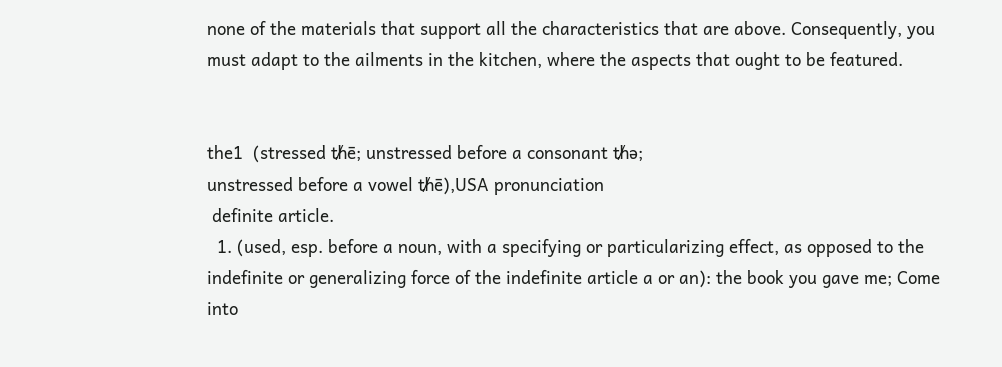none of the materials that support all the characteristics that are above. Consequently, you must adapt to the ailments in the kitchen, where the aspects that ought to be featured.


the1  (stressed ᵺē; unstressed before a consonant ᵺə;
unstressed before a vowel ᵺē),USA pronunciation
 definite article.
  1. (used, esp. before a noun, with a specifying or particularizing effect, as opposed to the indefinite or generalizing force of the indefinite article a or an): the book you gave me; Come into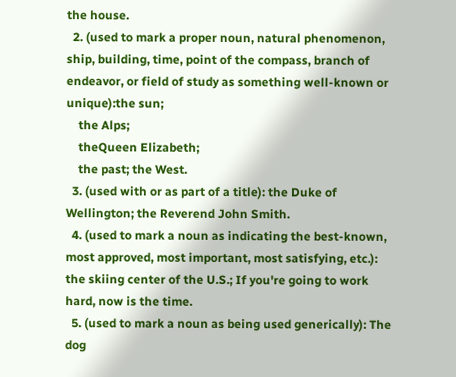the house.
  2. (used to mark a proper noun, natural phenomenon, ship, building, time, point of the compass, branch of endeavor, or field of study as something well-known or unique):the sun;
    the Alps;
    theQueen Elizabeth;
    the past; the West.
  3. (used with or as part of a title): the Duke of Wellington; the Reverend John Smith.
  4. (used to mark a noun as indicating the best-known, most approved, most important, most satisfying, etc.): the skiing center of the U.S.; If you're going to work hard, now is the time.
  5. (used to mark a noun as being used generically): The dog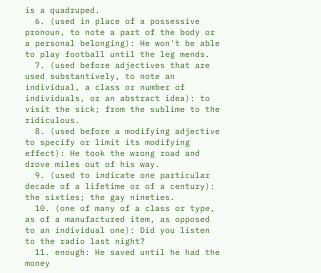is a quadruped.
  6. (used in place of a possessive pronoun, to note a part of the body or a personal belonging): He won't be able to play football until the leg mends.
  7. (used before adjectives that are used substantively, to note an individual, a class or number of individuals, or an abstract idea): to visit the sick; from the sublime to the ridiculous.
  8. (used before a modifying adjective to specify or limit its modifying effect): He took the wrong road and drove miles out of his way.
  9. (used to indicate one particular decade of a lifetime or of a century): the sixties; the gay nineties.
  10. (one of many of a class or type, as of a manufactured item, as opposed to an individual one): Did you listen to the radio last night?
  11. enough: He saved until he had the money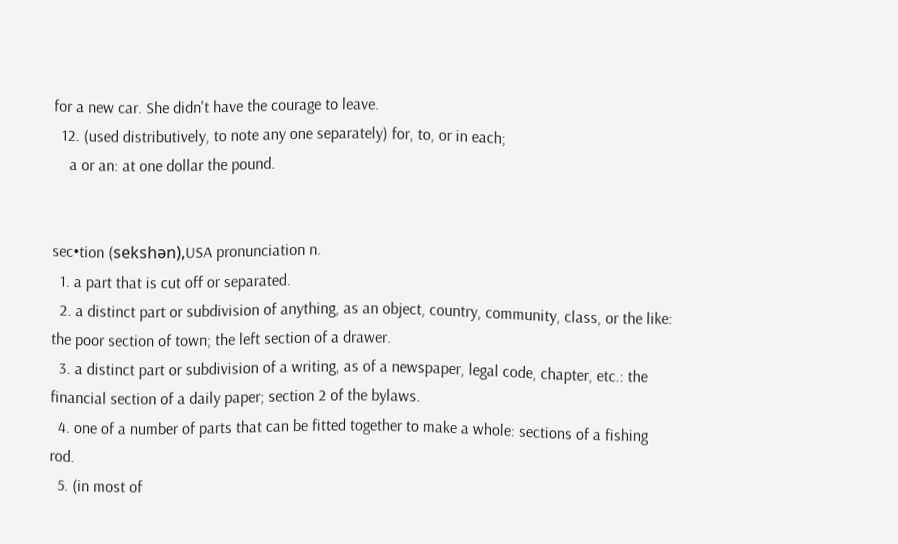for a new car. She didn't have the courage to leave.
  12. (used distributively, to note any one separately) for, to, or in each;
    a or an: at one dollar the pound.


sec•tion (sekshən),USA pronunciation n.
  1. a part that is cut off or separated.
  2. a distinct part or subdivision of anything, as an object, country, community, class, or the like: the poor section of town; the left section of a drawer.
  3. a distinct part or subdivision of a writing, as of a newspaper, legal code, chapter, etc.: the financial section of a daily paper; section 2 of the bylaws.
  4. one of a number of parts that can be fitted together to make a whole: sections of a fishing rod.
  5. (in most of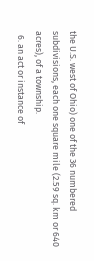the U.S. west of Ohio) one of the 36 numbered subdivisions, each one square mile (2.59 sq. km or 640 acres), of a township.
  6. an act or instance of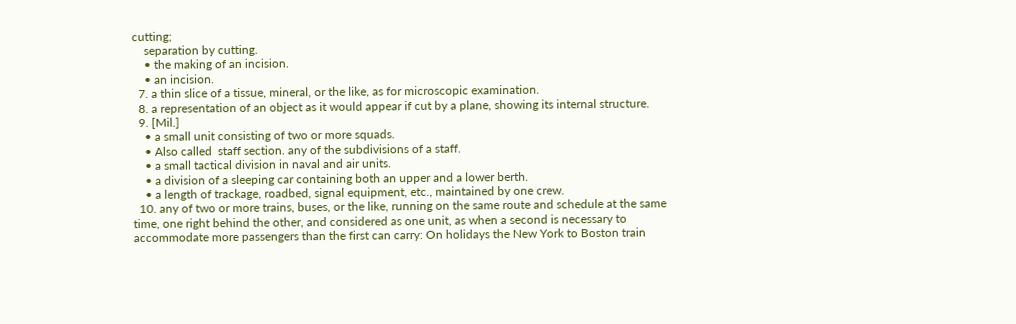cutting;
    separation by cutting.
    • the making of an incision.
    • an incision.
  7. a thin slice of a tissue, mineral, or the like, as for microscopic examination.
  8. a representation of an object as it would appear if cut by a plane, showing its internal structure.
  9. [Mil.]
    • a small unit consisting of two or more squads.
    • Also called  staff section. any of the subdivisions of a staff.
    • a small tactical division in naval and air units.
    • a division of a sleeping car containing both an upper and a lower berth.
    • a length of trackage, roadbed, signal equipment, etc., maintained by one crew.
  10. any of two or more trains, buses, or the like, running on the same route and schedule at the same time, one right behind the other, and considered as one unit, as when a second is necessary to accommodate more passengers than the first can carry: On holidays the New York to Boston train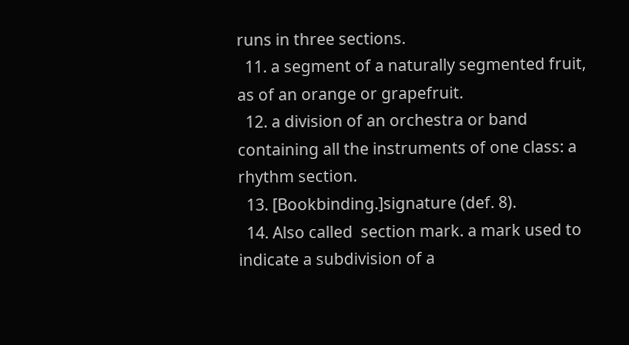runs in three sections.
  11. a segment of a naturally segmented fruit, as of an orange or grapefruit.
  12. a division of an orchestra or band containing all the instruments of one class: a rhythm section.
  13. [Bookbinding.]signature (def. 8).
  14. Also called  section mark. a mark used to indicate a subdivision of a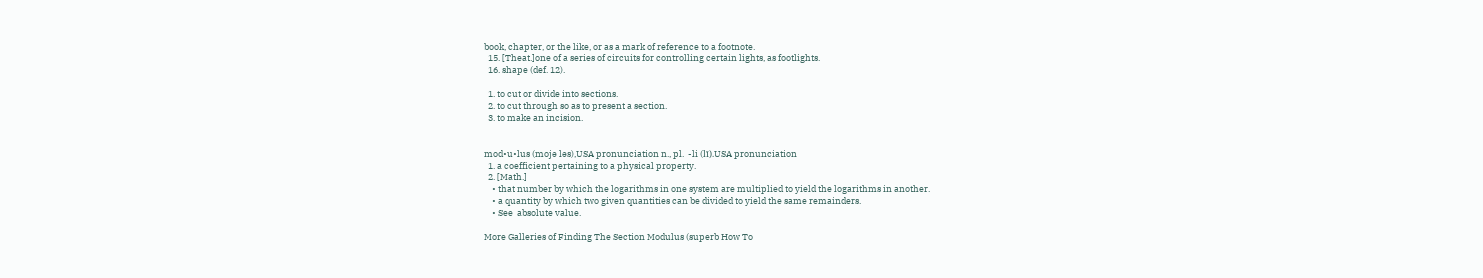book, chapter, or the like, or as a mark of reference to a footnote.
  15. [Theat.]one of a series of circuits for controlling certain lights, as footlights.
  16. shape (def. 12).

  1. to cut or divide into sections.
  2. to cut through so as to present a section.
  3. to make an incision.


mod•u•lus (mojə ləs),USA pronunciation n., pl.  -li (lī).USA pronunciation
  1. a coefficient pertaining to a physical property.
  2. [Math.]
    • that number by which the logarithms in one system are multiplied to yield the logarithms in another.
    • a quantity by which two given quantities can be divided to yield the same remainders.
    • See  absolute value.

More Galleries of Finding The Section Modulus (superb How To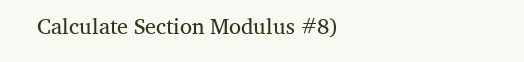Calculate Section Modulus #8)